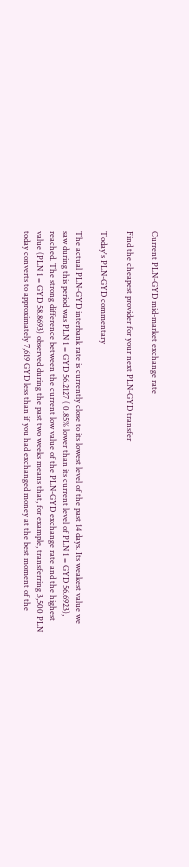Current PLN-GYD mid-market exchange rate

Find the cheapest provider for your next PLN-GYD transfer

Today's PLN-GYD commentary

The actual PLN-GYD interbank rate is currently close to its lowest level of the past 14 days. Its weakest value we saw during this period was PLN 1 = GYD 56.2127 ( 0.85% lower than its current level of PLN 1 = GYD 56.6923), reached. The strong difference between the current low value of the PLN-GYD exchange rate and the highest value (PLN 1 = GYD 58.8693) observed during the past two weeks means that, for example, transferring 3,500 PLN today converts to approximately 7,619 GYD less than if you had exchanged money at the best moment of the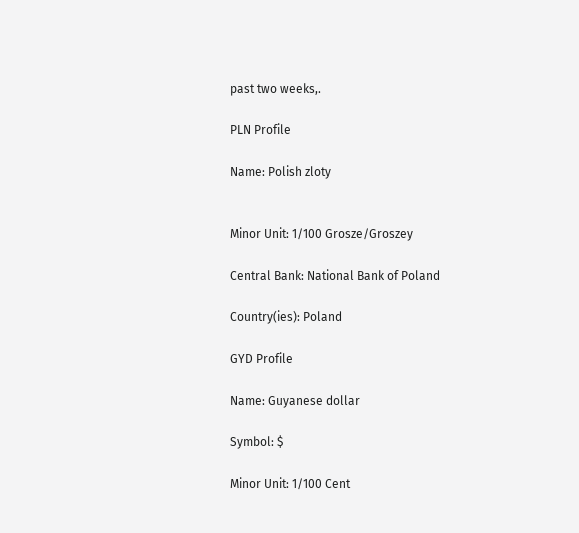past two weeks,.

PLN Profile

Name: Polish zloty


Minor Unit: 1/100 Grosze/Groszey

Central Bank: National Bank of Poland

Country(ies): Poland

GYD Profile

Name: Guyanese dollar

Symbol: $

Minor Unit: 1/100 Cent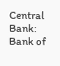Central Bank: Bank of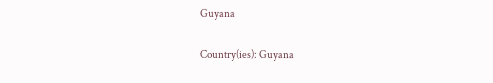Guyana

Country(ies): Guyana